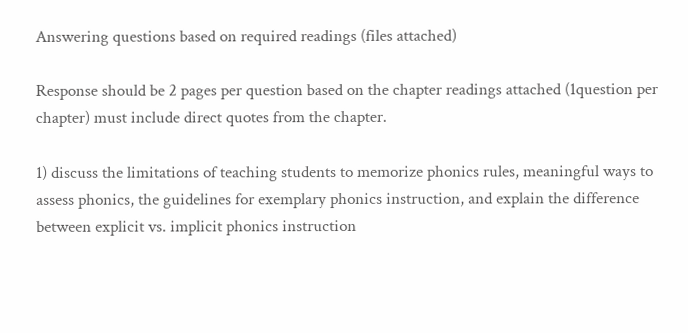Answering questions based on required readings (files attached)

Response should be 2 pages per question based on the chapter readings attached (1question per chapter) must include direct quotes from the chapter.

1) discuss the limitations of teaching students to memorize phonics rules, meaningful ways to assess phonics, the guidelines for exemplary phonics instruction, and explain the difference between explicit vs. implicit phonics instruction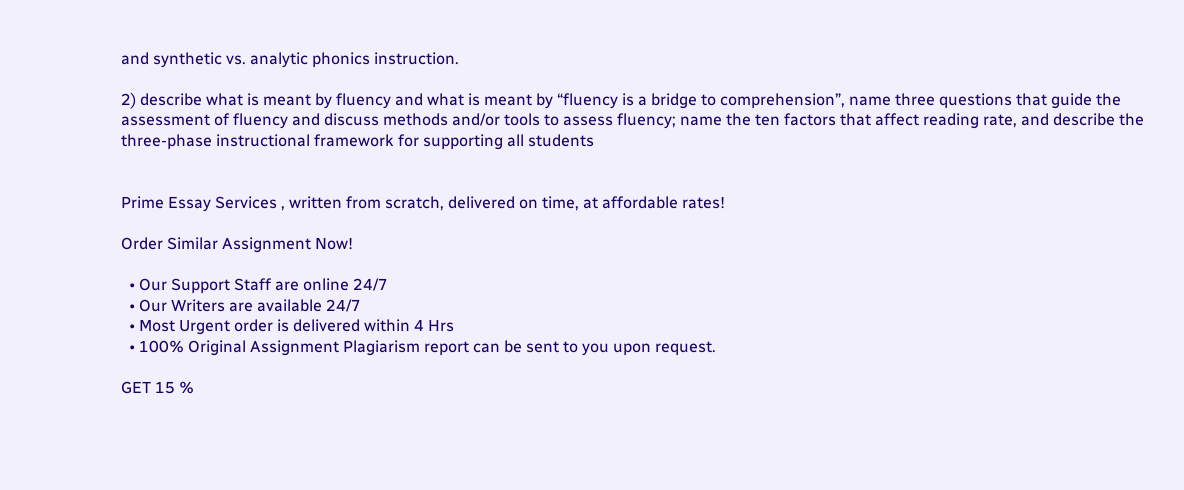and synthetic vs. analytic phonics instruction.

2) describe what is meant by fluency and what is meant by “fluency is a bridge to comprehension”, name three questions that guide the assessment of fluency and discuss methods and/or tools to assess fluency; name the ten factors that affect reading rate, and describe the three-phase instructional framework for supporting all students


Prime Essay Services , written from scratch, delivered on time, at affordable rates!

Order Similar Assignment Now!

  • Our Support Staff are online 24/7
  • Our Writers are available 24/7
  • Most Urgent order is delivered within 4 Hrs
  • 100% Original Assignment Plagiarism report can be sent to you upon request.

GET 15 %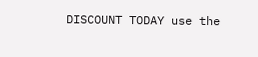DISCOUNT TODAY use the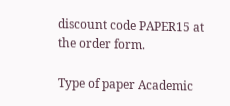discount code PAPER15 at the order form.

Type of paper Academic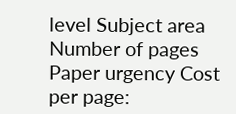level Subject area
Number of pages Paper urgency Cost per page: